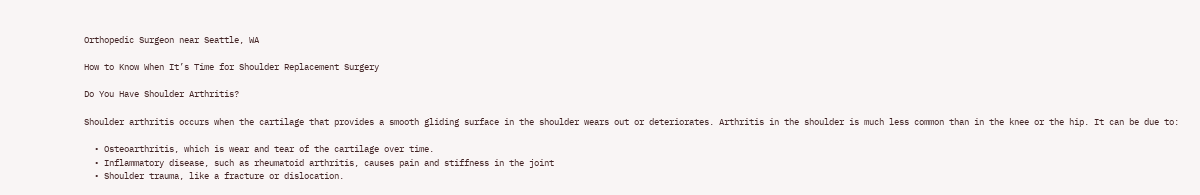Orthopedic Surgeon near Seattle, WA

How to Know When It’s Time for Shoulder Replacement Surgery

Do You Have Shoulder Arthritis?

Shoulder arthritis occurs when the cartilage that provides a smooth gliding surface in the shoulder wears out or deteriorates. Arthritis in the shoulder is much less common than in the knee or the hip. It can be due to:

  • Osteoarthritis, which is wear and tear of the cartilage over time.
  • Inflammatory disease, such as rheumatoid arthritis, causes pain and stiffness in the joint
  • Shoulder trauma, like a fracture or dislocation.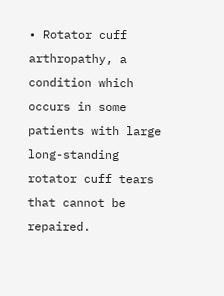• Rotator cuff arthropathy, a condition which occurs in some patients with large long-standing rotator cuff tears that cannot be repaired.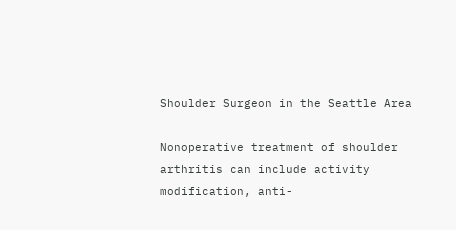Shoulder Surgeon in the Seattle Area

Nonoperative treatment of shoulder arthritis can include activity modification, anti-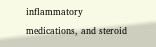inflammatory medications, and steroid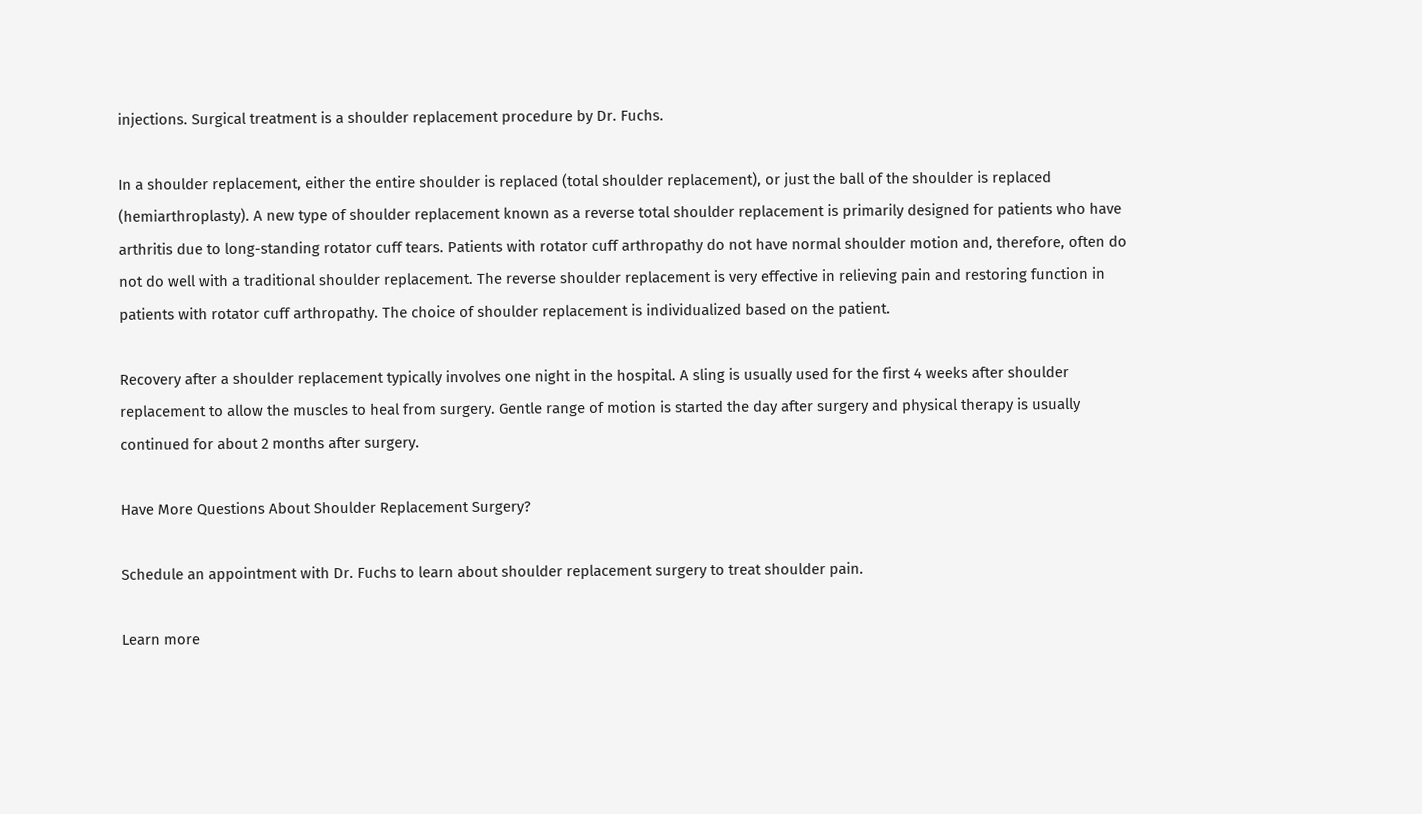injections. Surgical treatment is a shoulder replacement procedure by Dr. Fuchs.

In a shoulder replacement, either the entire shoulder is replaced (total shoulder replacement), or just the ball of the shoulder is replaced (hemiarthroplasty). A new type of shoulder replacement known as a reverse total shoulder replacement is primarily designed for patients who have arthritis due to long-standing rotator cuff tears. Patients with rotator cuff arthropathy do not have normal shoulder motion and, therefore, often do not do well with a traditional shoulder replacement. The reverse shoulder replacement is very effective in relieving pain and restoring function in patients with rotator cuff arthropathy. The choice of shoulder replacement is individualized based on the patient.

Recovery after a shoulder replacement typically involves one night in the hospital. A sling is usually used for the first 4 weeks after shoulder replacement to allow the muscles to heal from surgery. Gentle range of motion is started the day after surgery and physical therapy is usually continued for about 2 months after surgery.

Have More Questions About Shoulder Replacement Surgery?

Schedule an appointment with Dr. Fuchs to learn about shoulder replacement surgery to treat shoulder pain.

Learn more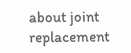about joint replacement